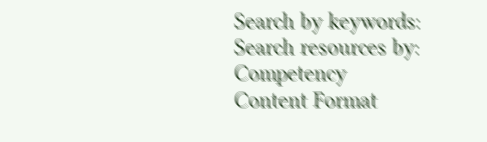Search by keywords:
Search resources by: Competency
Content Format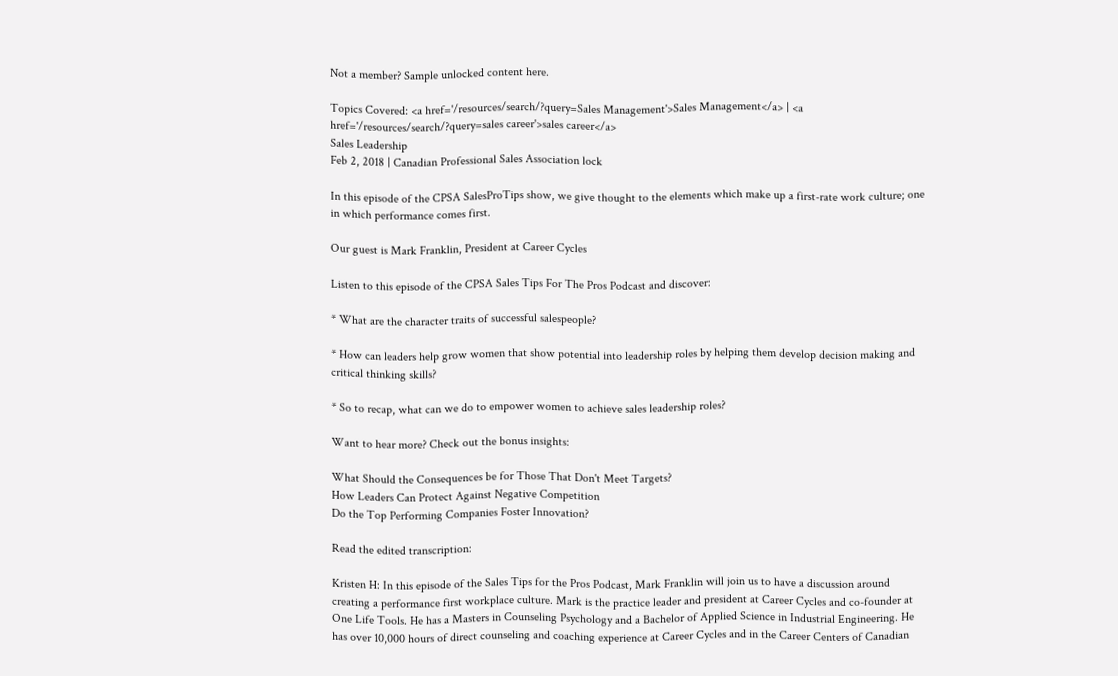Not a member? Sample unlocked content here.

Topics Covered: <a href='/resources/search/?query=Sales Management'>Sales Management</a> | <a href='/resources/search/?query=sales career'>sales career</a>
Sales Leadership
Feb 2, 2018 | Canadian Professional Sales Association lock

In this episode of the CPSA SalesProTips show, we give thought to the elements which make up a first-rate work culture; one in which performance comes first.

Our guest is Mark Franklin, President at Career Cycles

Listen to this episode of the CPSA Sales Tips For The Pros Podcast and discover:

* What are the character traits of successful salespeople?

* How can leaders help grow women that show potential into leadership roles by helping them develop decision making and critical thinking skills?

* So to recap, what can we do to empower women to achieve sales leadership roles?

Want to hear more? Check out the bonus insights:

What Should the Consequences be for Those That Don't Meet Targets?
How Leaders Can Protect Against Negative Competition
Do the Top Performing Companies Foster Innovation?

Read the edited transcription:

Kristen H: In this episode of the Sales Tips for the Pros Podcast, Mark Franklin will join us to have a discussion around creating a performance first workplace culture. Mark is the practice leader and president at Career Cycles and co-founder at One Life Tools. He has a Masters in Counseling Psychology and a Bachelor of Applied Science in Industrial Engineering. He has over 10,000 hours of direct counseling and coaching experience at Career Cycles and in the Career Centers of Canadian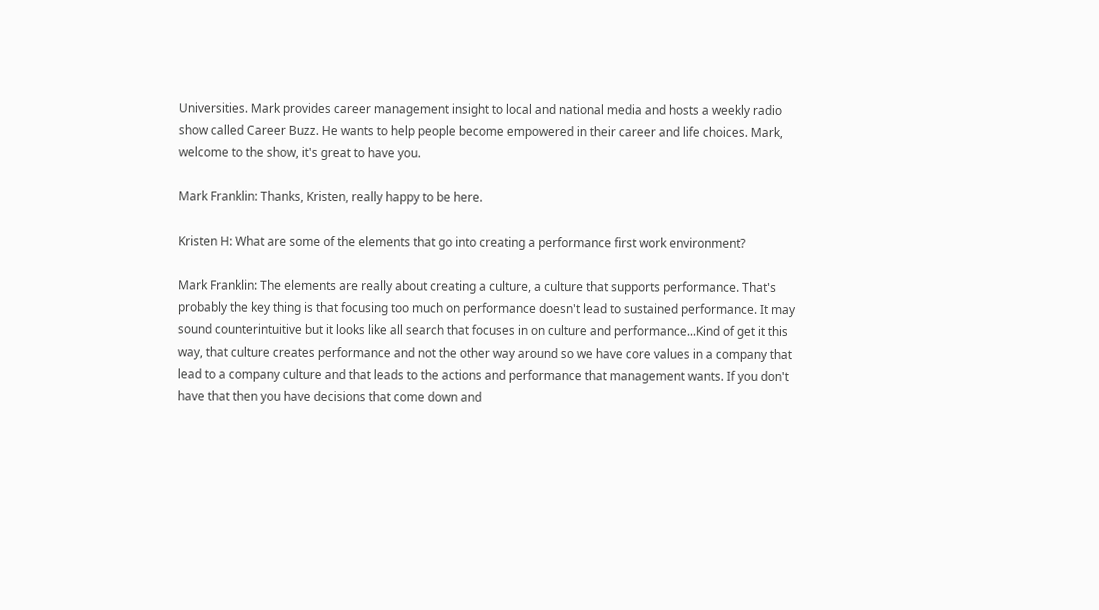Universities. Mark provides career management insight to local and national media and hosts a weekly radio show called Career Buzz. He wants to help people become empowered in their career and life choices. Mark, welcome to the show, it's great to have you.

Mark Franklin: Thanks, Kristen, really happy to be here.

Kristen H: What are some of the elements that go into creating a performance first work environment?

Mark Franklin: The elements are really about creating a culture, a culture that supports performance. That's probably the key thing is that focusing too much on performance doesn't lead to sustained performance. It may sound counterintuitive but it looks like all search that focuses in on culture and performance...Kind of get it this way, that culture creates performance and not the other way around so we have core values in a company that lead to a company culture and that leads to the actions and performance that management wants. If you don't have that then you have decisions that come down and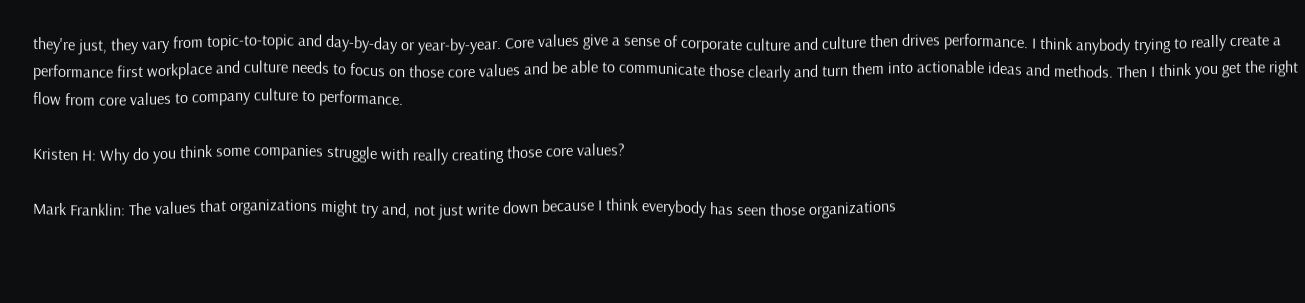they're just, they vary from topic-to-topic and day-by-day or year-by-year. Core values give a sense of corporate culture and culture then drives performance. I think anybody trying to really create a performance first workplace and culture needs to focus on those core values and be able to communicate those clearly and turn them into actionable ideas and methods. Then I think you get the right flow from core values to company culture to performance.

Kristen H: Why do you think some companies struggle with really creating those core values?

Mark Franklin: The values that organizations might try and, not just write down because I think everybody has seen those organizations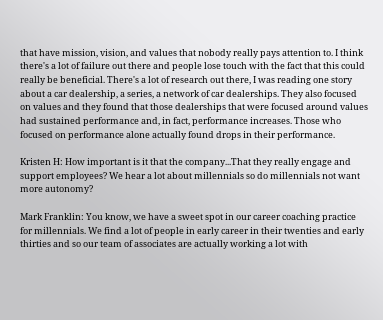that have mission, vision, and values that nobody really pays attention to. I think there's a lot of failure out there and people lose touch with the fact that this could really be beneficial. There's a lot of research out there, I was reading one story about a car dealership, a series, a network of car dealerships. They also focused on values and they found that those dealerships that were focused around values had sustained performance and, in fact, performance increases. Those who focused on performance alone actually found drops in their performance.

Kristen H: How important is it that the company...That they really engage and support employees? We hear a lot about millennials so do millennials not want more autonomy?

Mark Franklin: You know, we have a sweet spot in our career coaching practice for millennials. We find a lot of people in early career in their twenties and early thirties and so our team of associates are actually working a lot with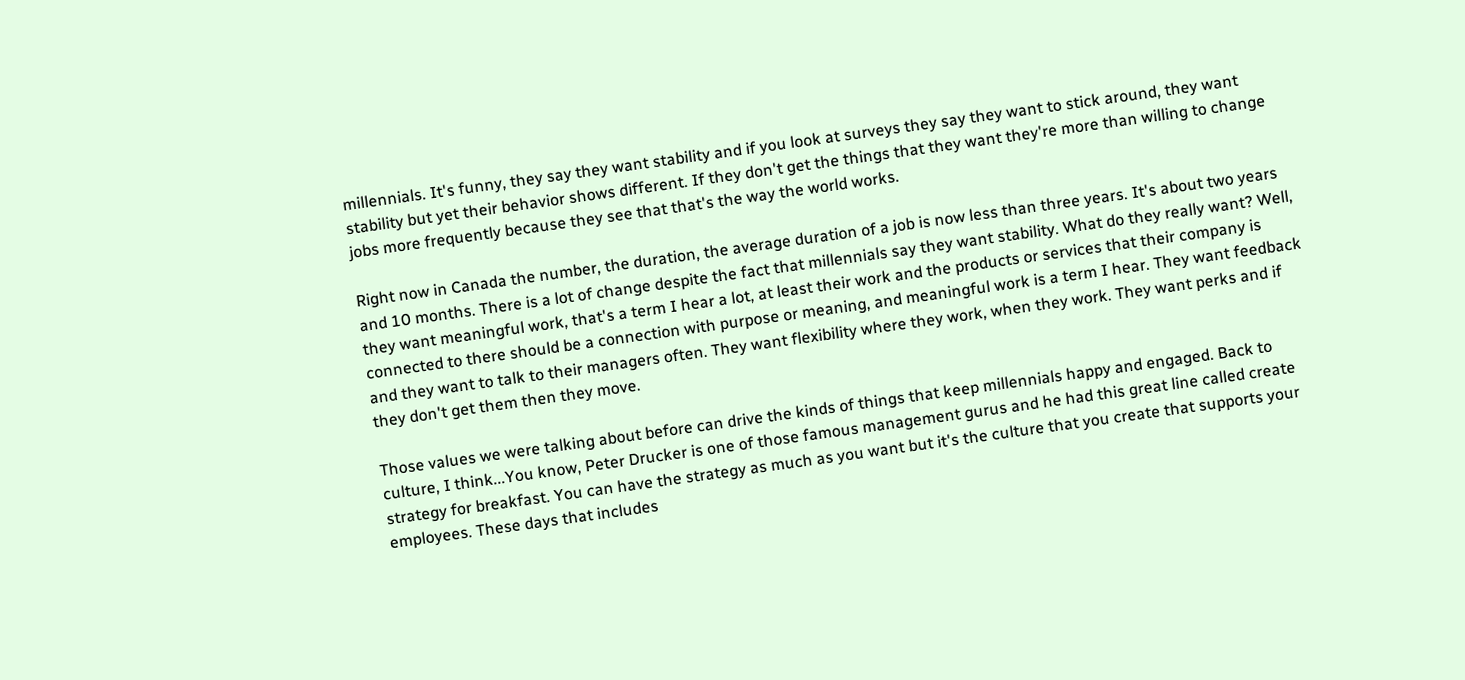millennials. It's funny, they say they want stability and if you look at surveys they say they want to stick around, they want stability but yet their behavior shows different. If they don't get the things that they want they're more than willing to change jobs more frequently because they see that that's the way the world works.

Right now in Canada the number, the duration, the average duration of a job is now less than three years. It's about two years and 10 months. There is a lot of change despite the fact that millennials say they want stability. What do they really want? Well, they want meaningful work, that's a term I hear a lot, at least their work and the products or services that their company is connected to there should be a connection with purpose or meaning, and meaningful work is a term I hear. They want feedback and they want to talk to their managers often. They want flexibility where they work, when they work. They want perks and if they don't get them then they move.

Those values we were talking about before can drive the kinds of things that keep millennials happy and engaged. Back to culture, I think...You know, Peter Drucker is one of those famous management gurus and he had this great line called create strategy for breakfast. You can have the strategy as much as you want but it's the culture that you create that supports your employees. These days that includes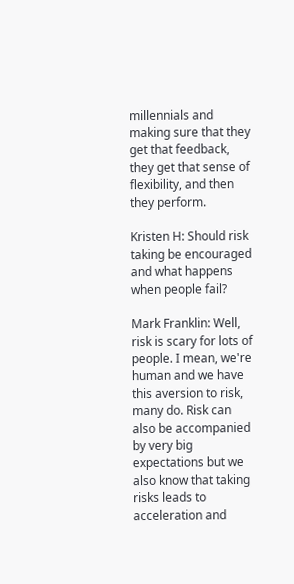millennials and making sure that they get that feedback, they get that sense of flexibility, and then they perform.

Kristen H: Should risk taking be encouraged and what happens when people fail?

Mark Franklin: Well, risk is scary for lots of people. I mean, we're human and we have this aversion to risk, many do. Risk can also be accompanied by very big expectations but we also know that taking risks leads to acceleration and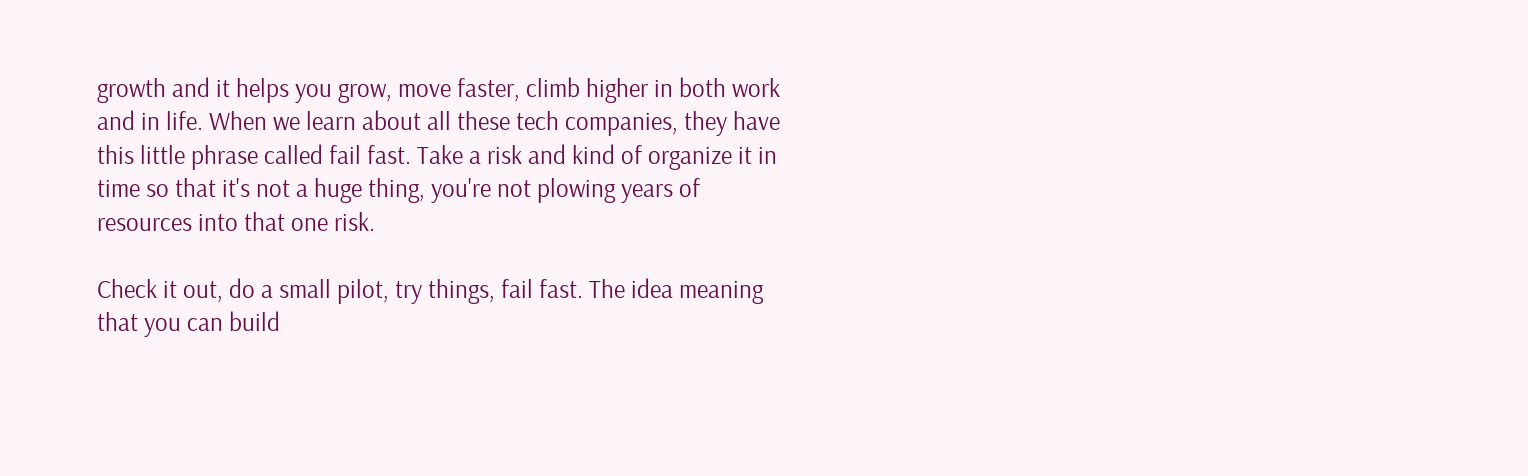growth and it helps you grow, move faster, climb higher in both work and in life. When we learn about all these tech companies, they have this little phrase called fail fast. Take a risk and kind of organize it in time so that it's not a huge thing, you're not plowing years of resources into that one risk.

Check it out, do a small pilot, try things, fail fast. The idea meaning that you can build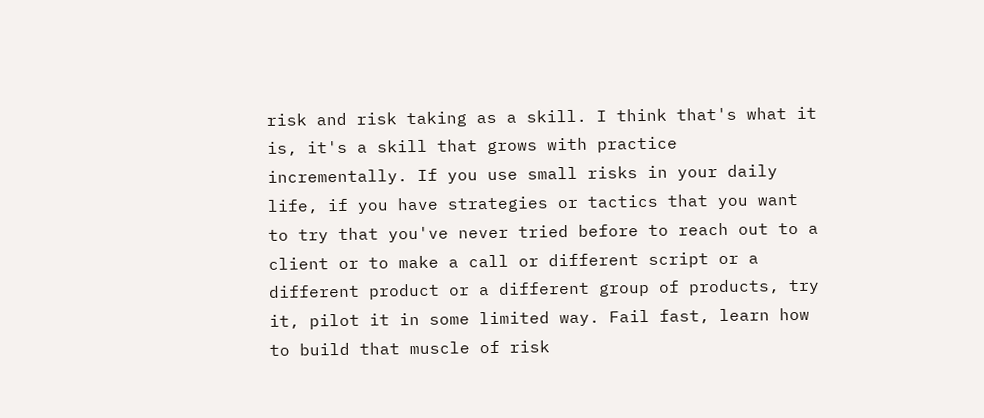risk and risk taking as a skill. I think that's what it is, it's a skill that grows with practice incrementally. If you use small risks in your daily life, if you have strategies or tactics that you want to try that you've never tried before to reach out to a client or to make a call or different script or a different product or a different group of products, try it, pilot it in some limited way. Fail fast, learn how to build that muscle of risk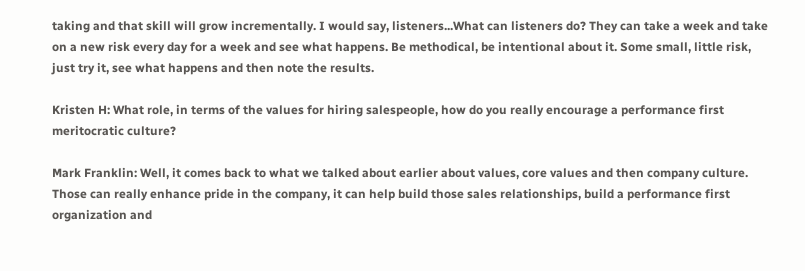taking and that skill will grow incrementally. I would say, listeners...What can listeners do? They can take a week and take on a new risk every day for a week and see what happens. Be methodical, be intentional about it. Some small, little risk, just try it, see what happens and then note the results.

Kristen H: What role, in terms of the values for hiring salespeople, how do you really encourage a performance first meritocratic culture?

Mark Franklin: Well, it comes back to what we talked about earlier about values, core values and then company culture. Those can really enhance pride in the company, it can help build those sales relationships, build a performance first organization and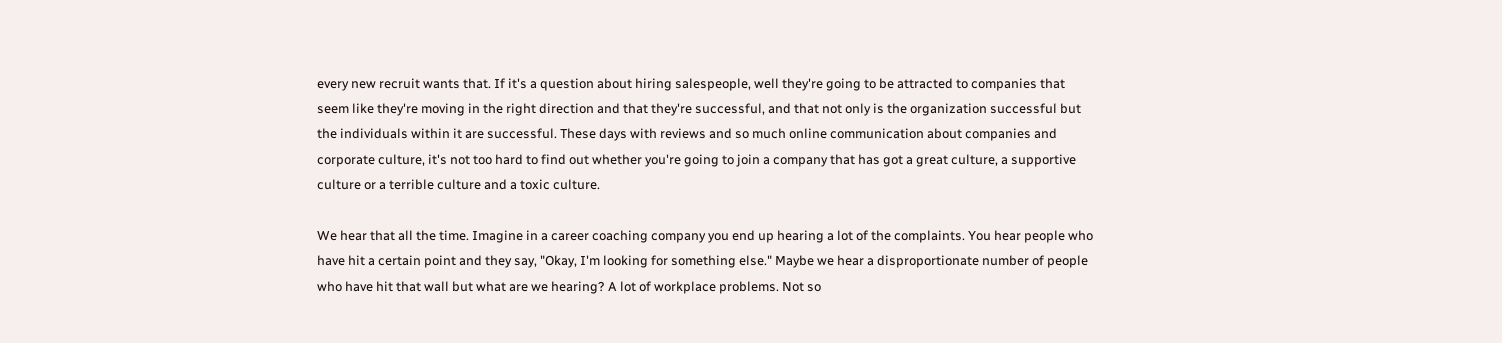every new recruit wants that. If it's a question about hiring salespeople, well they're going to be attracted to companies that seem like they're moving in the right direction and that they're successful, and that not only is the organization successful but the individuals within it are successful. These days with reviews and so much online communication about companies and corporate culture, it's not too hard to find out whether you're going to join a company that has got a great culture, a supportive culture or a terrible culture and a toxic culture.

We hear that all the time. Imagine in a career coaching company you end up hearing a lot of the complaints. You hear people who have hit a certain point and they say, "Okay, I'm looking for something else." Maybe we hear a disproportionate number of people who have hit that wall but what are we hearing? A lot of workplace problems. Not so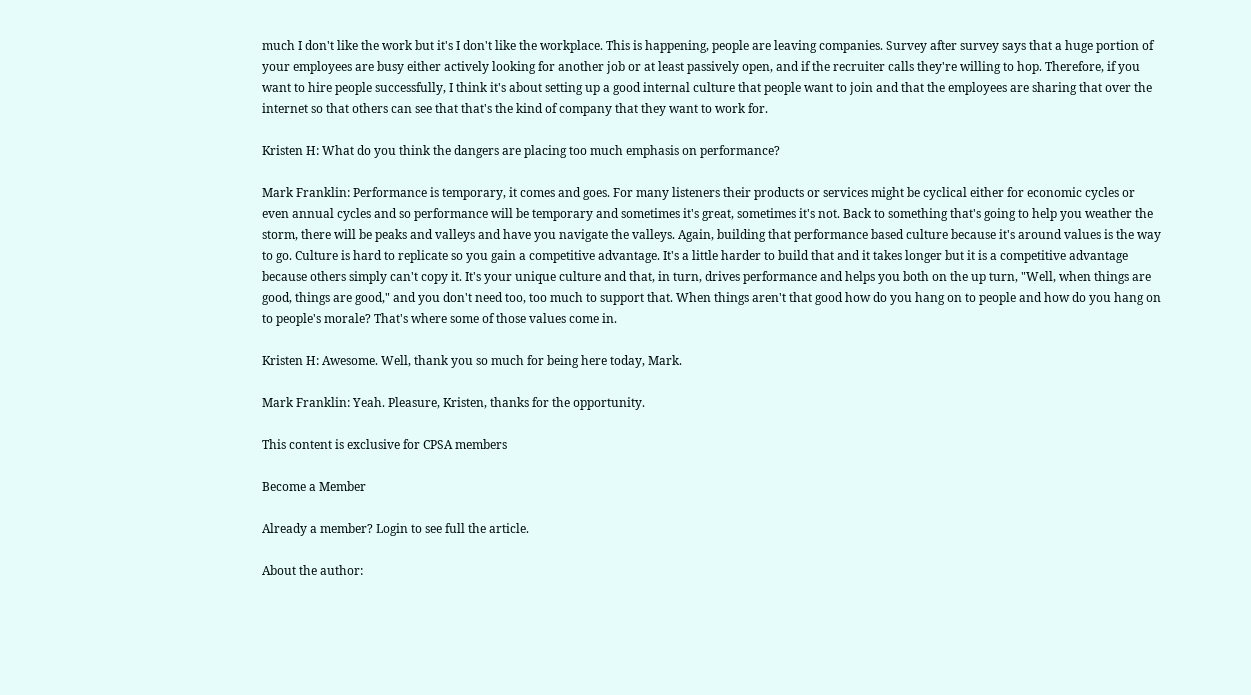much I don't like the work but it's I don't like the workplace. This is happening, people are leaving companies. Survey after survey says that a huge portion of your employees are busy either actively looking for another job or at least passively open, and if the recruiter calls they're willing to hop. Therefore, if you want to hire people successfully, I think it's about setting up a good internal culture that people want to join and that the employees are sharing that over the internet so that others can see that that's the kind of company that they want to work for.

Kristen H: What do you think the dangers are placing too much emphasis on performance?

Mark Franklin: Performance is temporary, it comes and goes. For many listeners their products or services might be cyclical either for economic cycles or even annual cycles and so performance will be temporary and sometimes it's great, sometimes it's not. Back to something that's going to help you weather the storm, there will be peaks and valleys and have you navigate the valleys. Again, building that performance based culture because it's around values is the way to go. Culture is hard to replicate so you gain a competitive advantage. It's a little harder to build that and it takes longer but it is a competitive advantage because others simply can't copy it. It's your unique culture and that, in turn, drives performance and helps you both on the up turn, "Well, when things are good, things are good," and you don't need too, too much to support that. When things aren't that good how do you hang on to people and how do you hang on to people's morale? That's where some of those values come in.

Kristen H: Awesome. Well, thank you so much for being here today, Mark.

Mark Franklin: Yeah. Pleasure, Kristen, thanks for the opportunity.

This content is exclusive for CPSA members

Become a Member

Already a member? Login to see full the article.

About the author: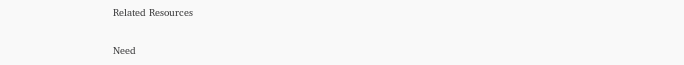Related Resources

Need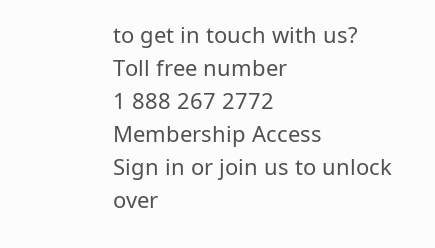to get in touch with us?
Toll free number
1 888 267 2772
Membership Access
Sign in or join us to unlock over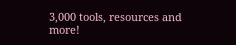3,000 tools, resources and more!